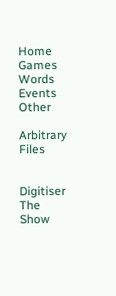Home Games Words Events Other

Arbitrary Files


Digitiser The Show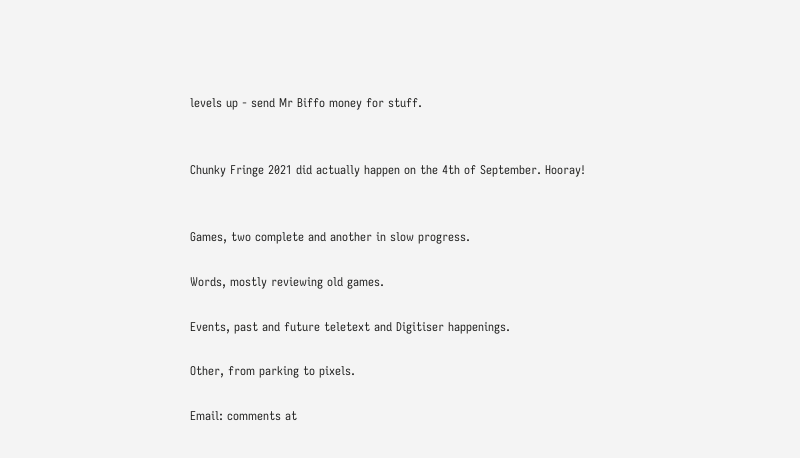levels up - send Mr Biffo money for stuff.


Chunky Fringe 2021 did actually happen on the 4th of September. Hooray!


Games, two complete and another in slow progress.

Words, mostly reviewing old games.

Events, past and future teletext and Digitiser happenings.

Other, from parking to pixels.

Email: comments at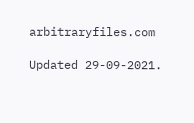arbitraryfiles.com

Updated 29-09-2021.